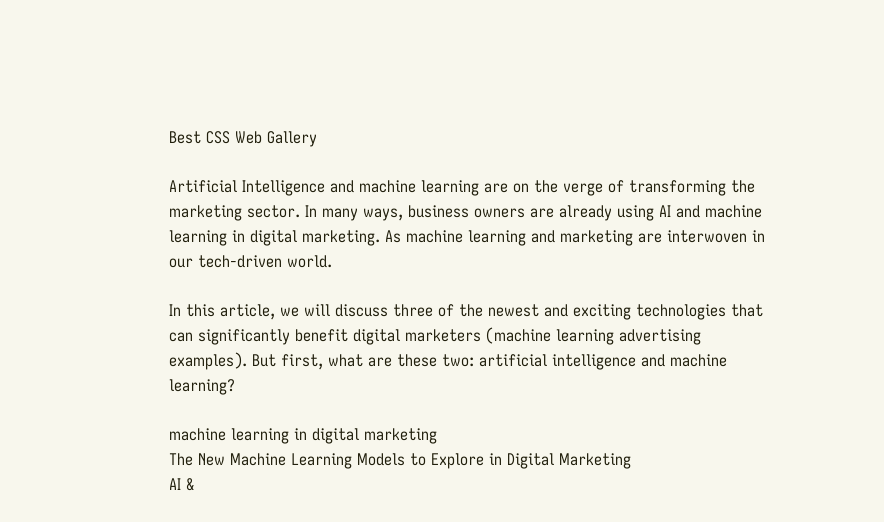Best CSS Web Gallery

Artificial Intelligence and machine learning are on the verge of transforming the marketing sector. In many ways, business owners are already using AI and machine learning in digital marketing. As machine learning and marketing are interwoven in our tech-driven world.

In this article, we will discuss three of the newest and exciting technologies that can significantly benefit digital marketers (machine learning advertising examples). But first, what are these two: artificial intelligence and machine learning?

machine learning in digital marketing
The New Machine Learning Models to Explore in Digital Marketing
AI &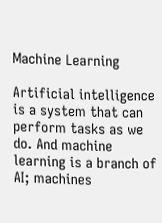Machine Learning

Artificial intelligence is a system that can perform tasks as we do. And machine learning is a branch of AI; machines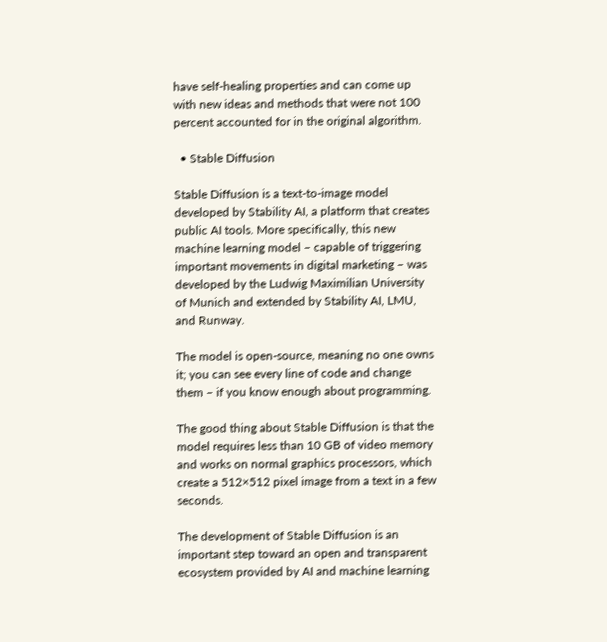have self-healing properties and can come up with new ideas and methods that were not 100 percent accounted for in the original algorithm.

  • Stable Diffusion

Stable Diffusion is a text-to-image model developed by Stability AI, a platform that creates public AI tools. More specifically, this new machine learning model – capable of triggering important movements in digital marketing – was developed by the Ludwig Maximilian University of Munich and extended by Stability AI, LMU, and Runway.

The model is open-source, meaning no one owns it; you can see every line of code and change them – if you know enough about programming.

The good thing about Stable Diffusion is that the model requires less than 10 GB of video memory and works on normal graphics processors, which create a 512×512 pixel image from a text in a few seconds.

The development of Stable Diffusion is an important step toward an open and transparent ecosystem provided by AI and machine learning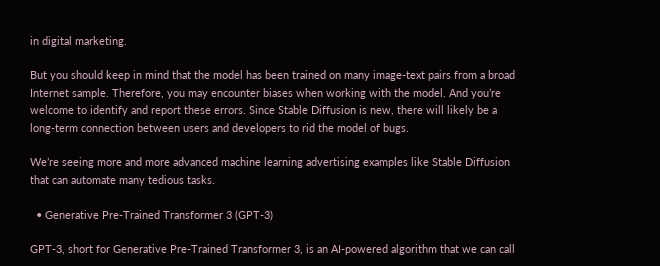in digital marketing.

But you should keep in mind that the model has been trained on many image-text pairs from a broad Internet sample. Therefore, you may encounter biases when working with the model. And you’re welcome to identify and report these errors. Since Stable Diffusion is new, there will likely be a long-term connection between users and developers to rid the model of bugs.

We’re seeing more and more advanced machine learning advertising examples like Stable Diffusion that can automate many tedious tasks.

  • Generative Pre-Trained Transformer 3 (GPT-3)

GPT-3, short for Generative Pre-Trained Transformer 3, is an AI-powered algorithm that we can call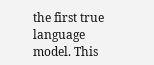the first true language model. This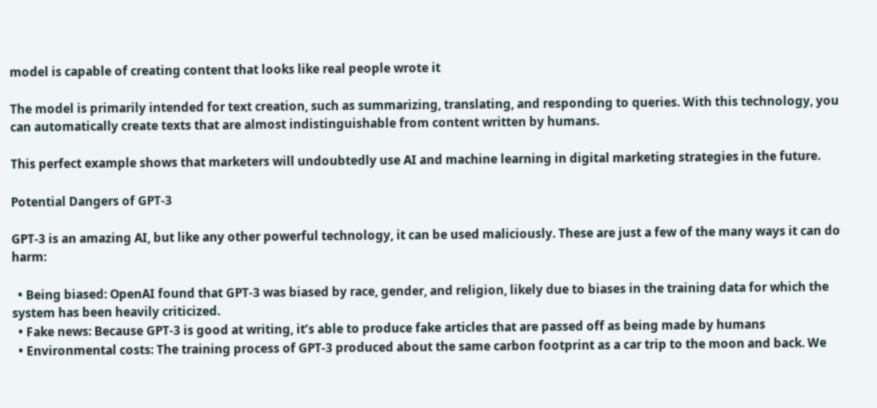model is capable of creating content that looks like real people wrote it

The model is primarily intended for text creation, such as summarizing, translating, and responding to queries. With this technology, you can automatically create texts that are almost indistinguishable from content written by humans.

This perfect example shows that marketers will undoubtedly use AI and machine learning in digital marketing strategies in the future.

Potential Dangers of GPT-3

GPT-3 is an amazing AI, but like any other powerful technology, it can be used maliciously. These are just a few of the many ways it can do harm:

  • Being biased: OpenAI found that GPT-3 was biased by race, gender, and religion, likely due to biases in the training data for which the system has been heavily criticized.
  • Fake news: Because GPT-3 is good at writing, it’s able to produce fake articles that are passed off as being made by humans
  • Environmental costs: The training process of GPT-3 produced about the same carbon footprint as a car trip to the moon and back. We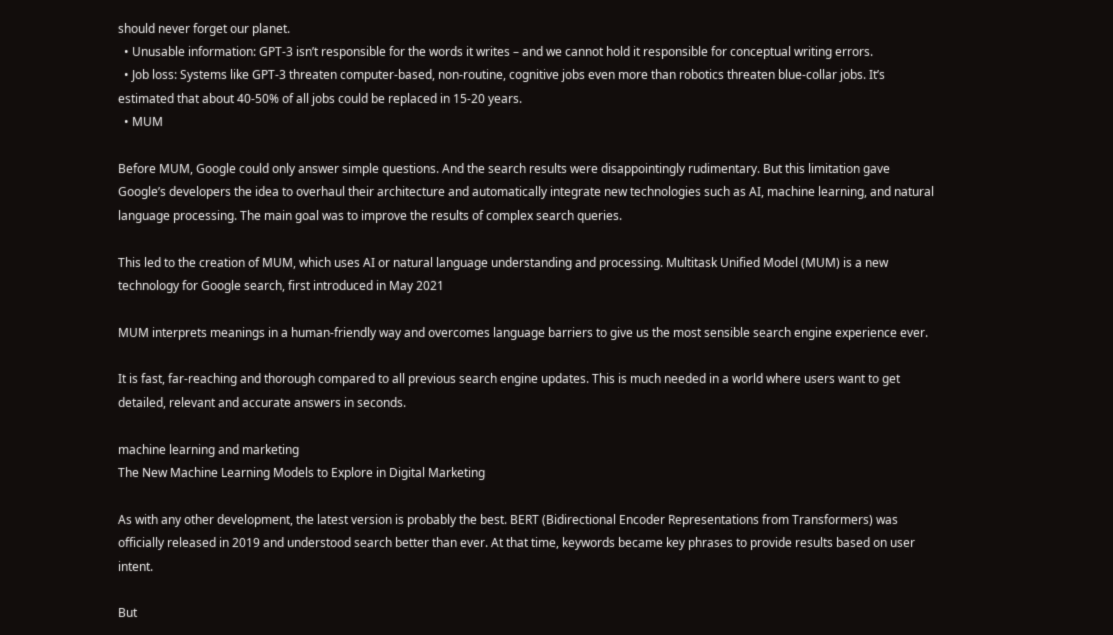should never forget our planet.
  • Unusable information: GPT-3 isn’t responsible for the words it writes – and we cannot hold it responsible for conceptual writing errors.
  • Job loss: Systems like GPT-3 threaten computer-based, non-routine, cognitive jobs even more than robotics threaten blue-collar jobs. It’s estimated that about 40-50% of all jobs could be replaced in 15-20 years.
  • MUM

Before MUM, Google could only answer simple questions. And the search results were disappointingly rudimentary. But this limitation gave Google’s developers the idea to overhaul their architecture and automatically integrate new technologies such as AI, machine learning, and natural language processing. The main goal was to improve the results of complex search queries.

This led to the creation of MUM, which uses AI or natural language understanding and processing. Multitask Unified Model (MUM) is a new technology for Google search, first introduced in May 2021

MUM interprets meanings in a human-friendly way and overcomes language barriers to give us the most sensible search engine experience ever.

It is fast, far-reaching and thorough compared to all previous search engine updates. This is much needed in a world where users want to get detailed, relevant and accurate answers in seconds.

machine learning and marketing
The New Machine Learning Models to Explore in Digital Marketing

As with any other development, the latest version is probably the best. BERT (Bidirectional Encoder Representations from Transformers) was officially released in 2019 and understood search better than ever. At that time, keywords became key phrases to provide results based on user intent.

But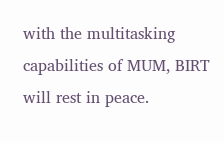with the multitasking capabilities of MUM, BIRT will rest in peace.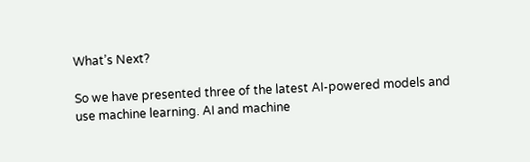What’s Next?

So we have presented three of the latest AI-powered models and use machine learning. AI and machine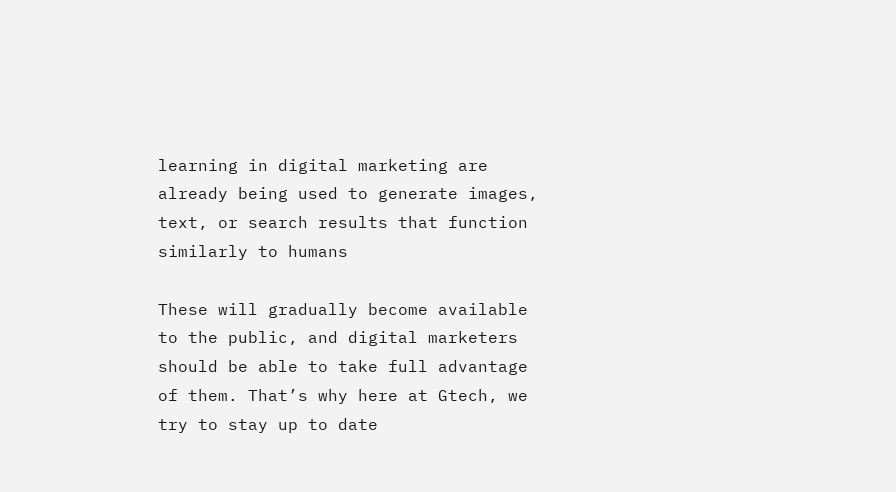learning in digital marketing are already being used to generate images, text, or search results that function similarly to humans

These will gradually become available to the public, and digital marketers should be able to take full advantage of them. That’s why here at Gtech, we try to stay up to date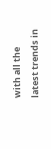with all the latest trends in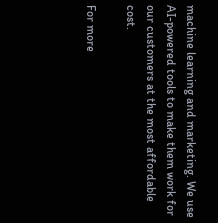machine learning and marketing. We use AI-powered tools to make them work for our customers at the most affordable cost.

For more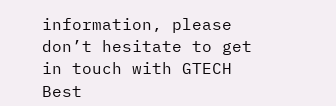information, please don’t hesitate to get in touch with GTECH Best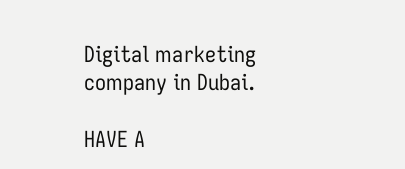Digital marketing company in Dubai.

HAVE A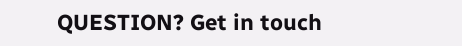QUESTION? Get in touch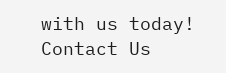with us today!
Contact Us